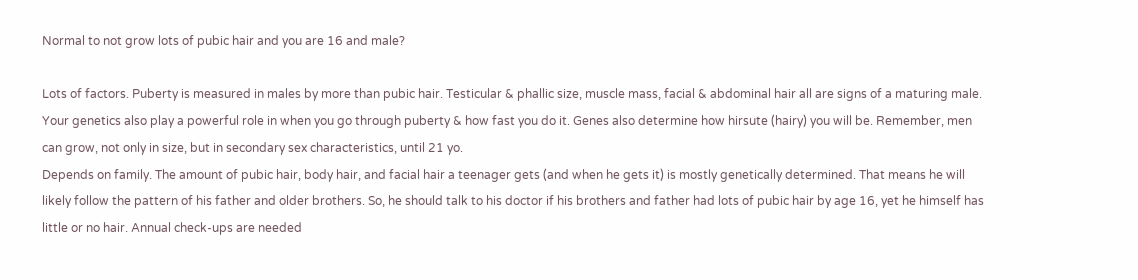Normal to not grow lots of pubic hair and you are 16 and male?

Lots of factors. Puberty is measured in males by more than pubic hair. Testicular & phallic size, muscle mass, facial & abdominal hair all are signs of a maturing male. Your genetics also play a powerful role in when you go through puberty & how fast you do it. Genes also determine how hirsute (hairy) you will be. Remember, men can grow, not only in size, but in secondary sex characteristics, until 21 yo.
Depends on family. The amount of pubic hair, body hair, and facial hair a teenager gets (and when he gets it) is mostly genetically determined. That means he will likely follow the pattern of his father and older brothers. So, he should talk to his doctor if his brothers and father had lots of pubic hair by age 16, yet he himself has little or no hair. Annual check-ups are needed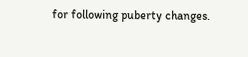for following puberty changes.